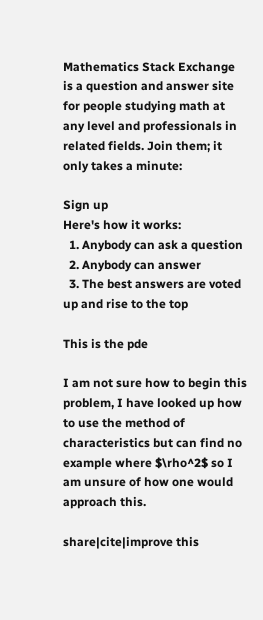Mathematics Stack Exchange is a question and answer site for people studying math at any level and professionals in related fields. Join them; it only takes a minute:

Sign up
Here's how it works:
  1. Anybody can ask a question
  2. Anybody can answer
  3. The best answers are voted up and rise to the top

This is the pde

I am not sure how to begin this problem, I have looked up how to use the method of characteristics but can find no example where $\rho^2$ so I am unsure of how one would approach this.

share|cite|improve this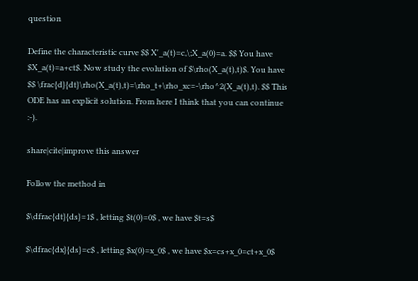question

Define the characteristic curve $$ X'_a(t)=c,\;X_a(0)=a. $$ You have $X_a(t)=a+ct$. Now study the evolution of $\rho(X_a(t),t)$. You have $$ \frac{d}{dt}\rho(X_a(t),t)=\rho_t+\rho_xc=-\rho^2(X_a(t),t). $$ This ODE has an explicit solution. From here I think that you can continue :-).

share|cite|improve this answer

Follow the method in

$\dfrac{dt}{ds}=1$ , letting $t(0)=0$ , we have $t=s$

$\dfrac{dx}{ds}=c$ , letting $x(0)=x_0$ , we have $x=cs+x_0=ct+x_0$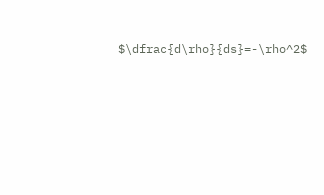$\dfrac{d\rho}{ds}=-\rho^2$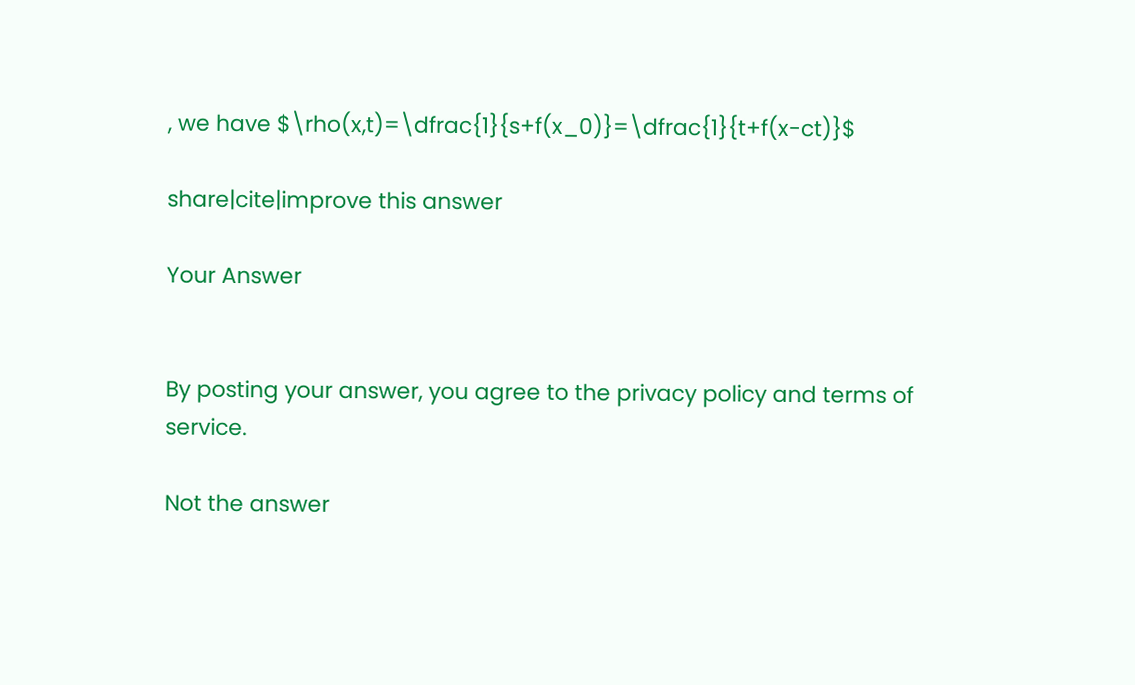, we have $\rho(x,t)=\dfrac{1}{s+f(x_0)}=\dfrac{1}{t+f(x-ct)}$

share|cite|improve this answer

Your Answer


By posting your answer, you agree to the privacy policy and terms of service.

Not the answer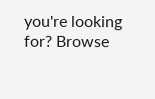you're looking for? Browse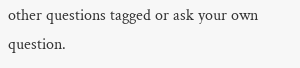other questions tagged or ask your own question.